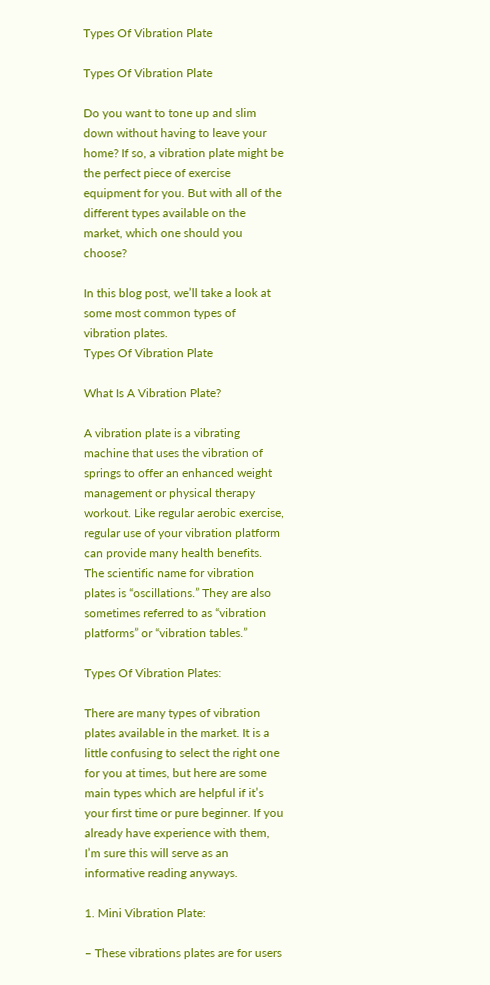Types Of Vibration Plate

Types Of Vibration Plate

Do you want to tone up and slim down without having to leave your home? If so, a vibration plate might be the perfect piece of exercise equipment for you. But with all of the different types available on the market, which one should you choose?

In this blog post, we’ll take a look at some most common types of vibration plates.
Types Of Vibration Plate

What Is A Vibration Plate?

A vibration plate is a vibrating machine that uses the vibration of springs to offer an enhanced weight management or physical therapy workout. Like regular aerobic exercise, regular use of your vibration platform can provide many health benefits. The scientific name for vibration plates is “oscillations.” They are also sometimes referred to as “vibration platforms” or “vibration tables.”

Types Of Vibration Plates:

There are many types of vibration plates available in the market. It is a little confusing to select the right one for you at times, but here are some main types which are helpful if it’s your first time or pure beginner. If you already have experience with them, I’m sure this will serve as an informative reading anyways.

1. Mini Vibration Plate:

– These vibrations plates are for users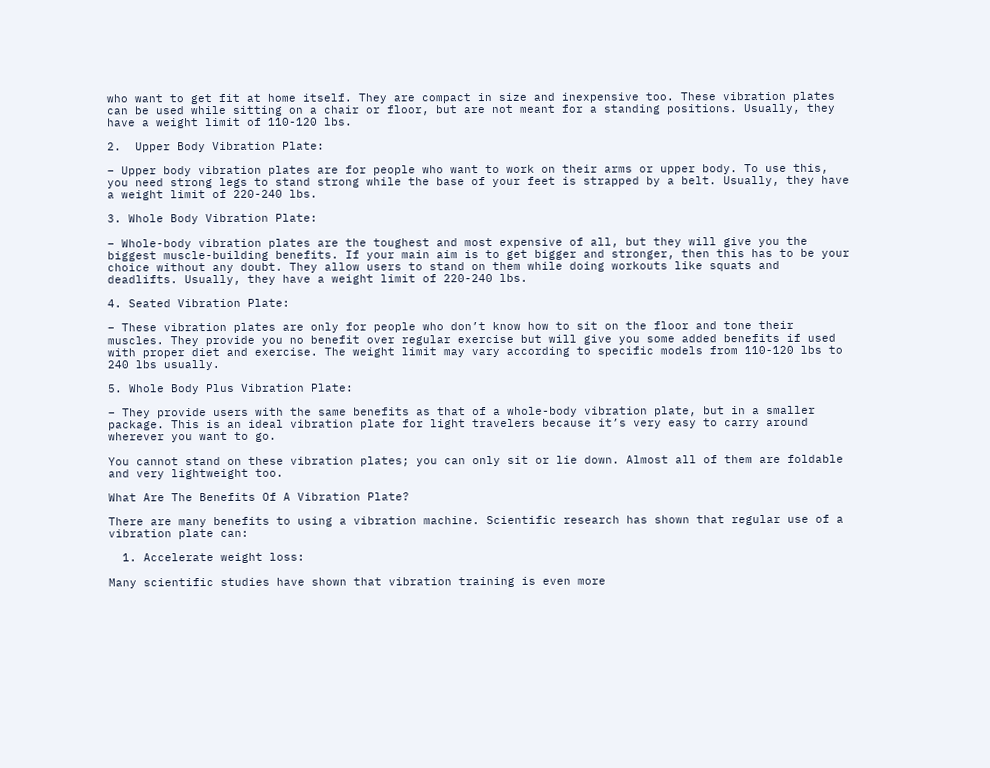who want to get fit at home itself. They are compact in size and inexpensive too. These vibration plates can be used while sitting on a chair or floor, but are not meant for a standing positions. Usually, they have a weight limit of 110-120 lbs.

2.  Upper Body Vibration Plate:

– Upper body vibration plates are for people who want to work on their arms or upper body. To use this, you need strong legs to stand strong while the base of your feet is strapped by a belt. Usually, they have a weight limit of 220-240 lbs.

3. Whole Body Vibration Plate:

– Whole-body vibration plates are the toughest and most expensive of all, but they will give you the biggest muscle-building benefits. If your main aim is to get bigger and stronger, then this has to be your choice without any doubt. They allow users to stand on them while doing workouts like squats and deadlifts. Usually, they have a weight limit of 220-240 lbs.

4. Seated Vibration Plate:

– These vibration plates are only for people who don’t know how to sit on the floor and tone their muscles. They provide you no benefit over regular exercise but will give you some added benefits if used with proper diet and exercise. The weight limit may vary according to specific models from 110-120 lbs to 240 lbs usually.

5. Whole Body Plus Vibration Plate:

– They provide users with the same benefits as that of a whole-body vibration plate, but in a smaller package. This is an ideal vibration plate for light travelers because it’s very easy to carry around wherever you want to go.

You cannot stand on these vibration plates; you can only sit or lie down. Almost all of them are foldable and very lightweight too.

What Are The Benefits Of A Vibration Plate?

There are many benefits to using a vibration machine. Scientific research has shown that regular use of a vibration plate can:

  1. Accelerate weight loss:

Many scientific studies have shown that vibration training is even more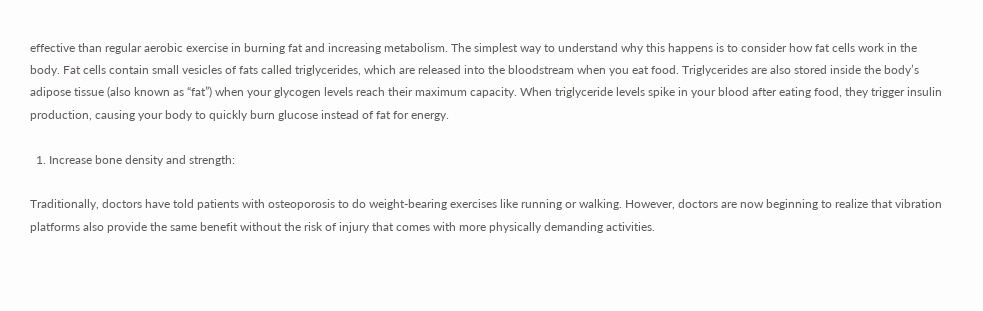effective than regular aerobic exercise in burning fat and increasing metabolism. The simplest way to understand why this happens is to consider how fat cells work in the body. Fat cells contain small vesicles of fats called triglycerides, which are released into the bloodstream when you eat food. Triglycerides are also stored inside the body’s adipose tissue (also known as “fat”) when your glycogen levels reach their maximum capacity. When triglyceride levels spike in your blood after eating food, they trigger insulin production, causing your body to quickly burn glucose instead of fat for energy.

  1. Increase bone density and strength:

Traditionally, doctors have told patients with osteoporosis to do weight-bearing exercises like running or walking. However, doctors are now beginning to realize that vibration platforms also provide the same benefit without the risk of injury that comes with more physically demanding activities.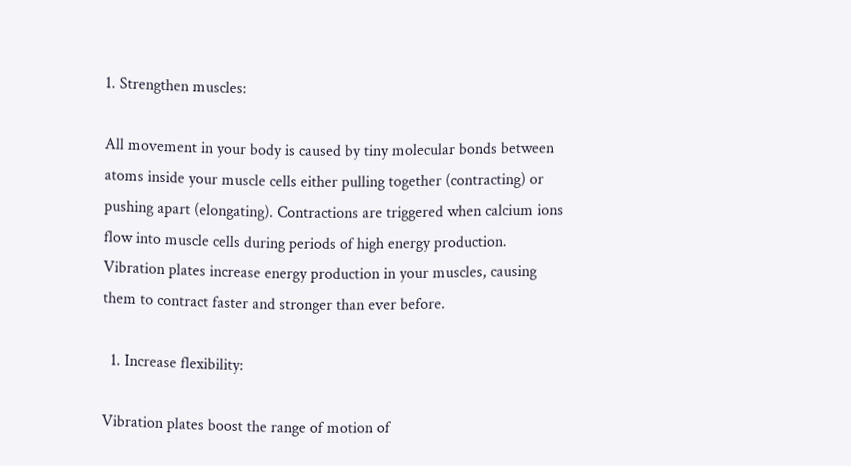1. Strengthen muscles:

All movement in your body is caused by tiny molecular bonds between atoms inside your muscle cells either pulling together (contracting) or pushing apart (elongating). Contractions are triggered when calcium ions flow into muscle cells during periods of high energy production. Vibration plates increase energy production in your muscles, causing them to contract faster and stronger than ever before.

  1. Increase flexibility:

Vibration plates boost the range of motion of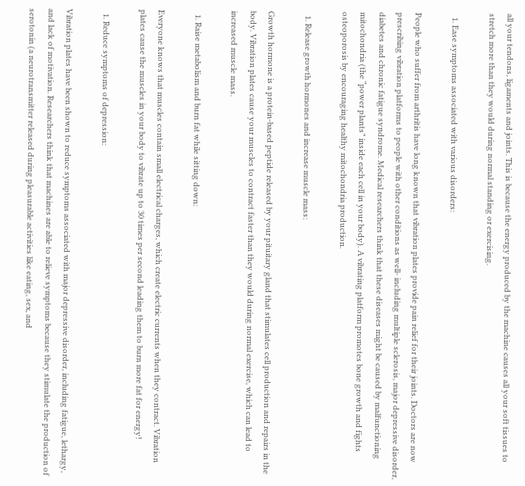all your tendons, ligaments and joints. This is because the energy produced by the machine causes all your soft tissues to stretch more than they would during normal standing or exercising.

  1. Ease symptoms associated with various disorders:

People who suffer from arthritis have long known that vibration plates provide pain relief for their joints. Doctors are now prescribing vibration platforms to people with other conditions as well- including multiple sclerosis, major depressive disorder, diabetes and chronic fatigue syndrome. Medical researchers think that these diseases might be caused by malfunctioning mitochondria (the “power plants” inside each cell in your body). A vibrating platform promotes bone growth and fights osteoporosis by encouraging healthy mitochondria production.

  1. Release growth hormones and increase muscle mass:

Growth hormone is a protein-based peptide released by your pituitary gland that stimulates cell production and repairs in the body. Vibration plates cause your muscles to contract faster than they would during normal exercise, which can lead to increased muscle mass.

  1. Raise metabolism and burn fat while sitting down:

Everyone knows that muscles contain small electrical charges, which create electric currents when they contract. Vibration plates cause the muscles in your body to vibrate up to 30 times per second leading them to burn more fat for energy!

  1. Reduce symptoms of depression:

Vibration plates have been shown to reduce symptoms associated with major depressive disorder, including fatigue, lethargy, and lack of motivation. Researchers think that machines are able to relieve symptoms because they stimulate the production of serotonin (a neurotransmitter released during pleasurable activities like eating, sex, and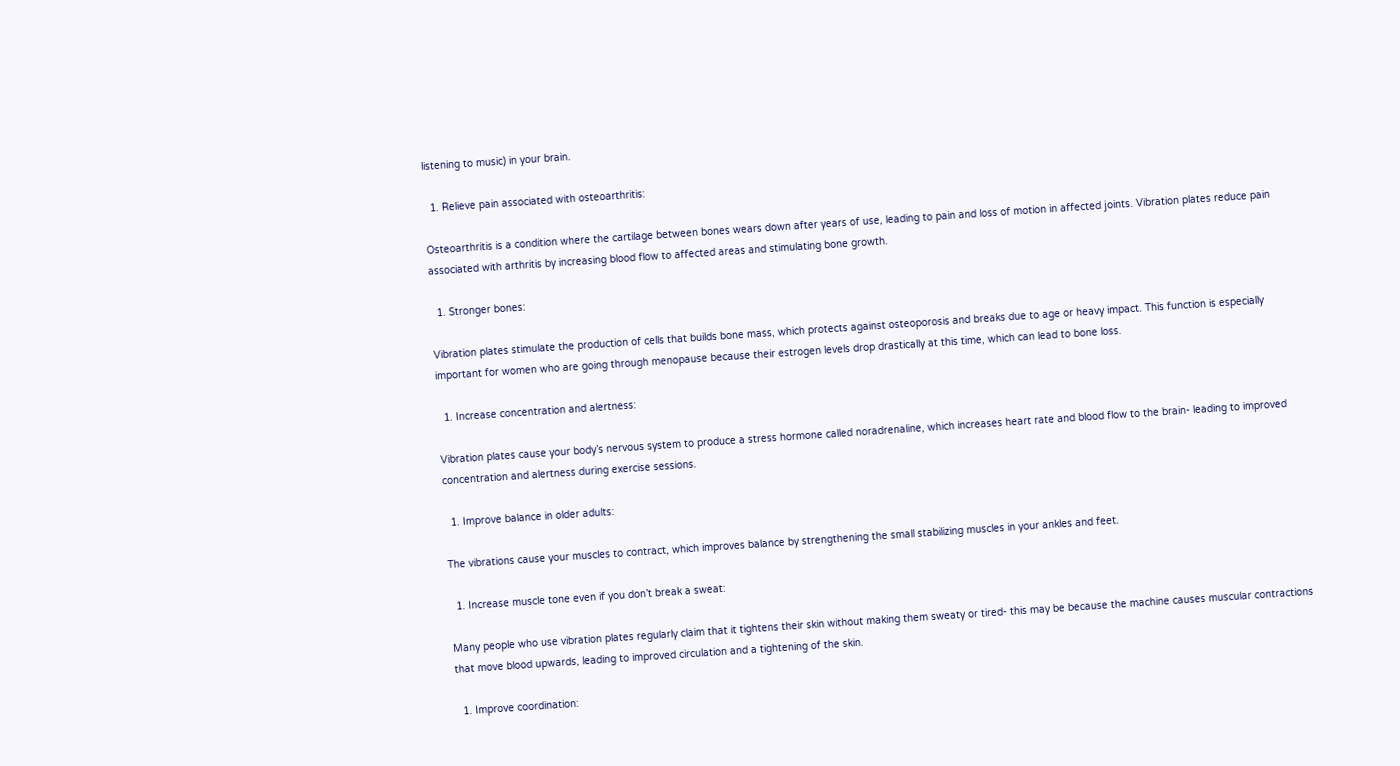listening to music) in your brain.

  1. Relieve pain associated with osteoarthritis:

Osteoarthritis is a condition where the cartilage between bones wears down after years of use, leading to pain and loss of motion in affected joints. Vibration plates reduce pain associated with arthritis by increasing blood flow to affected areas and stimulating bone growth.

  1. Stronger bones:

Vibration plates stimulate the production of cells that builds bone mass, which protects against osteoporosis and breaks due to age or heavy impact. This function is especially important for women who are going through menopause because their estrogen levels drop drastically at this time, which can lead to bone loss.

  1. Increase concentration and alertness:

Vibration plates cause your body’s nervous system to produce a stress hormone called noradrenaline, which increases heart rate and blood flow to the brain- leading to improved concentration and alertness during exercise sessions.

  1. Improve balance in older adults:

The vibrations cause your muscles to contract, which improves balance by strengthening the small stabilizing muscles in your ankles and feet.

  1. Increase muscle tone even if you don’t break a sweat:

Many people who use vibration plates regularly claim that it tightens their skin without making them sweaty or tired- this may be because the machine causes muscular contractions that move blood upwards, leading to improved circulation and a tightening of the skin.

  1. Improve coordination: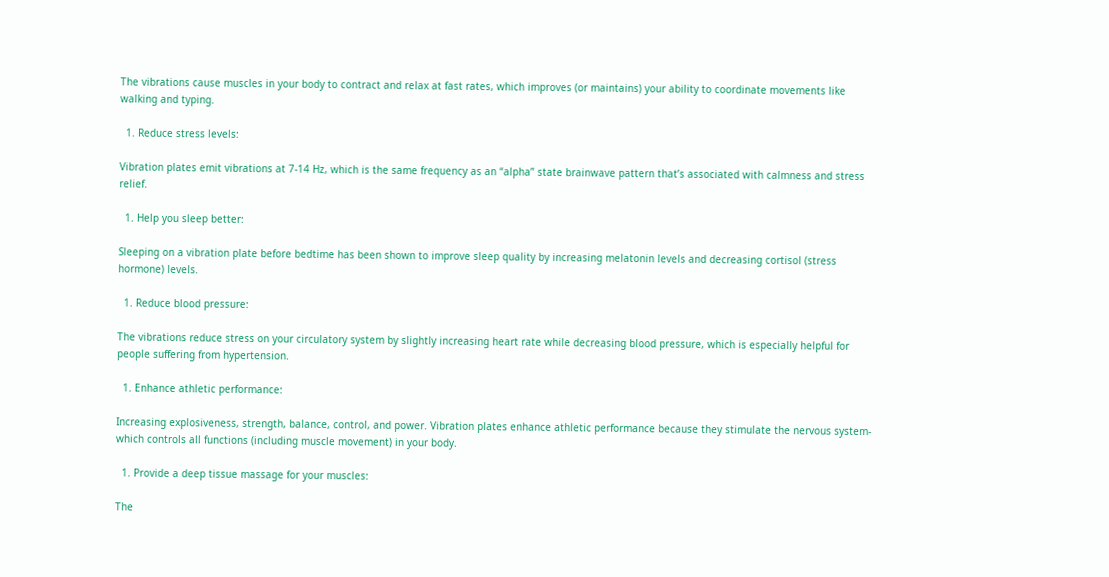The vibrations cause muscles in your body to contract and relax at fast rates, which improves (or maintains) your ability to coordinate movements like walking and typing.

  1. Reduce stress levels:

Vibration plates emit vibrations at 7-14 Hz, which is the same frequency as an “alpha” state brainwave pattern that’s associated with calmness and stress relief.

  1. Help you sleep better:

Sleeping on a vibration plate before bedtime has been shown to improve sleep quality by increasing melatonin levels and decreasing cortisol (stress hormone) levels.

  1. Reduce blood pressure:

The vibrations reduce stress on your circulatory system by slightly increasing heart rate while decreasing blood pressure, which is especially helpful for people suffering from hypertension.

  1. Enhance athletic performance:

Increasing explosiveness, strength, balance, control, and power. Vibration plates enhance athletic performance because they stimulate the nervous system- which controls all functions (including muscle movement) in your body.

  1. Provide a deep tissue massage for your muscles:

The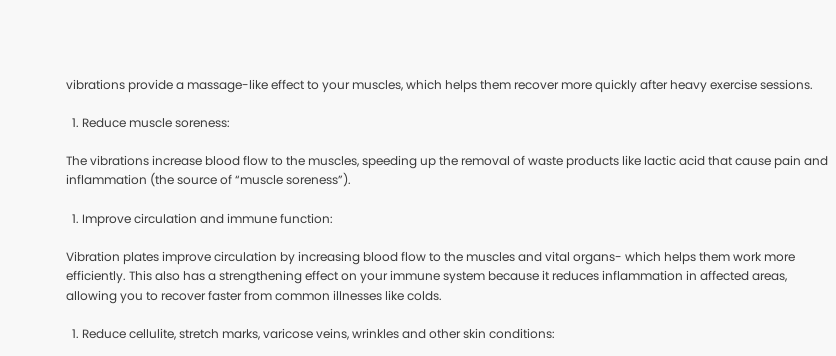vibrations provide a massage-like effect to your muscles, which helps them recover more quickly after heavy exercise sessions.

  1. Reduce muscle soreness:

The vibrations increase blood flow to the muscles, speeding up the removal of waste products like lactic acid that cause pain and inflammation (the source of “muscle soreness”).

  1. Improve circulation and immune function:

Vibration plates improve circulation by increasing blood flow to the muscles and vital organs- which helps them work more efficiently. This also has a strengthening effect on your immune system because it reduces inflammation in affected areas, allowing you to recover faster from common illnesses like colds.

  1. Reduce cellulite, stretch marks, varicose veins, wrinkles and other skin conditions: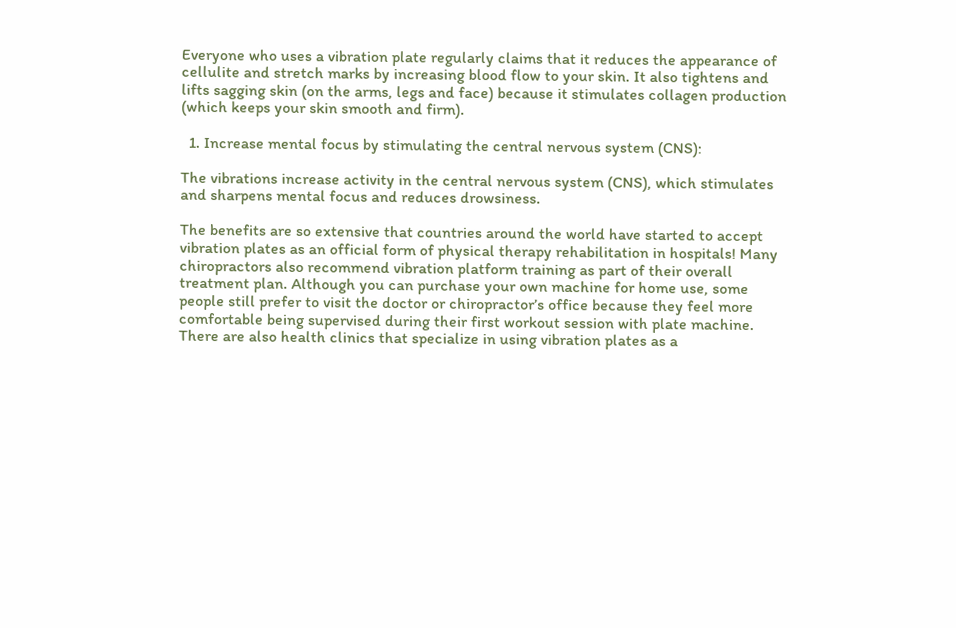Everyone who uses a vibration plate regularly claims that it reduces the appearance of cellulite and stretch marks by increasing blood flow to your skin. It also tightens and lifts sagging skin (on the arms, legs and face) because it stimulates collagen production (which keeps your skin smooth and firm).

  1. Increase mental focus by stimulating the central nervous system (CNS):

The vibrations increase activity in the central nervous system (CNS), which stimulates and sharpens mental focus and reduces drowsiness.

The benefits are so extensive that countries around the world have started to accept vibration plates as an official form of physical therapy rehabilitation in hospitals! Many chiropractors also recommend vibration platform training as part of their overall treatment plan. Although you can purchase your own machine for home use, some people still prefer to visit the doctor or chiropractor’s office because they feel more comfortable being supervised during their first workout session with plate machine. There are also health clinics that specialize in using vibration plates as a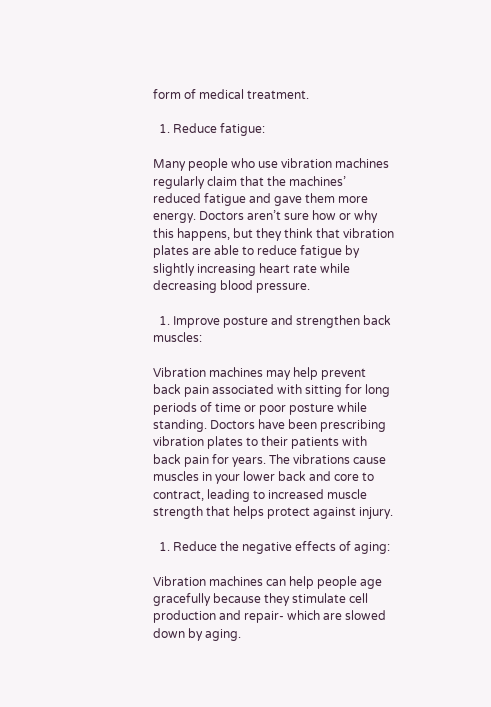form of medical treatment.

  1. Reduce fatigue:

Many people who use vibration machines regularly claim that the machines’ reduced fatigue and gave them more energy. Doctors aren’t sure how or why this happens, but they think that vibration plates are able to reduce fatigue by slightly increasing heart rate while decreasing blood pressure.

  1. Improve posture and strengthen back muscles:

Vibration machines may help prevent back pain associated with sitting for long periods of time or poor posture while standing. Doctors have been prescribing vibration plates to their patients with back pain for years. The vibrations cause muscles in your lower back and core to contract, leading to increased muscle strength that helps protect against injury.

  1. Reduce the negative effects of aging:

Vibration machines can help people age gracefully because they stimulate cell production and repair- which are slowed down by aging.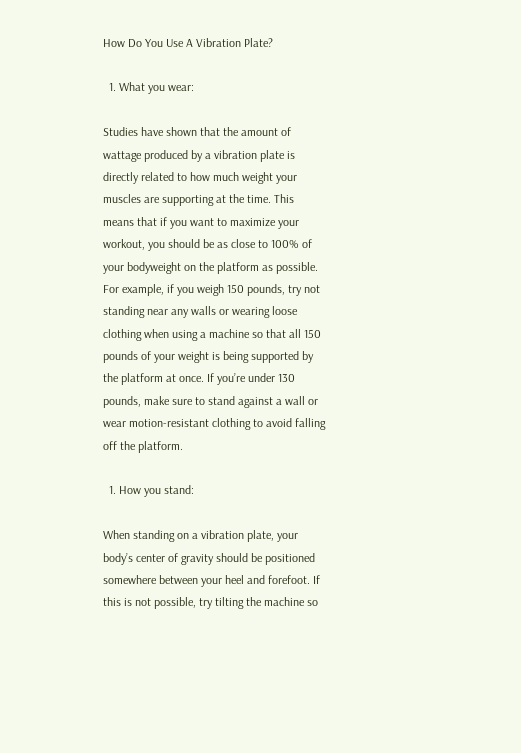How Do You Use A Vibration Plate?

  1. What you wear:

Studies have shown that the amount of wattage produced by a vibration plate is directly related to how much weight your muscles are supporting at the time. This means that if you want to maximize your workout, you should be as close to 100% of your bodyweight on the platform as possible. For example, if you weigh 150 pounds, try not standing near any walls or wearing loose clothing when using a machine so that all 150 pounds of your weight is being supported by the platform at once. If you’re under 130 pounds, make sure to stand against a wall or wear motion-resistant clothing to avoid falling off the platform.

  1. How you stand:

When standing on a vibration plate, your body’s center of gravity should be positioned somewhere between your heel and forefoot. If this is not possible, try tilting the machine so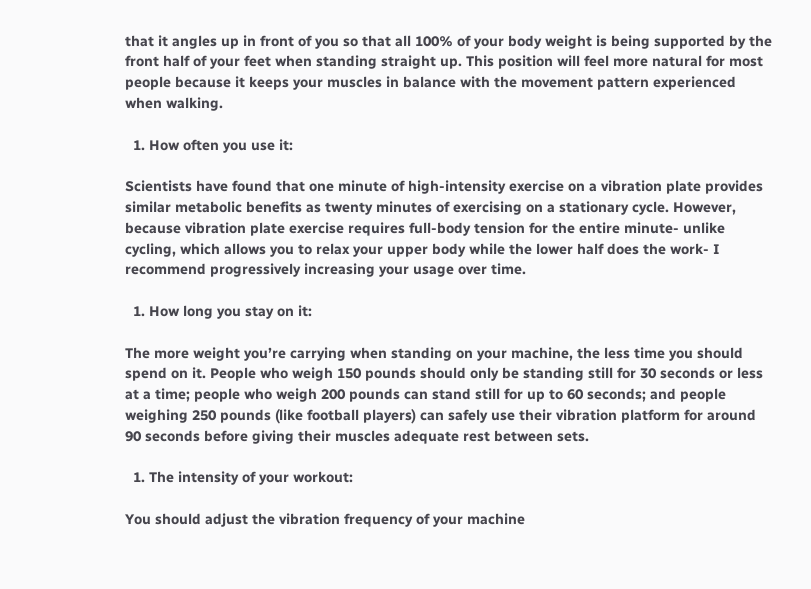that it angles up in front of you so that all 100% of your body weight is being supported by the front half of your feet when standing straight up. This position will feel more natural for most people because it keeps your muscles in balance with the movement pattern experienced when walking.

  1. How often you use it:

Scientists have found that one minute of high-intensity exercise on a vibration plate provides similar metabolic benefits as twenty minutes of exercising on a stationary cycle. However, because vibration plate exercise requires full-body tension for the entire minute- unlike cycling, which allows you to relax your upper body while the lower half does the work- I recommend progressively increasing your usage over time.

  1. How long you stay on it:

The more weight you’re carrying when standing on your machine, the less time you should spend on it. People who weigh 150 pounds should only be standing still for 30 seconds or less at a time; people who weigh 200 pounds can stand still for up to 60 seconds; and people weighing 250 pounds (like football players) can safely use their vibration platform for around 90 seconds before giving their muscles adequate rest between sets.

  1. The intensity of your workout:

You should adjust the vibration frequency of your machine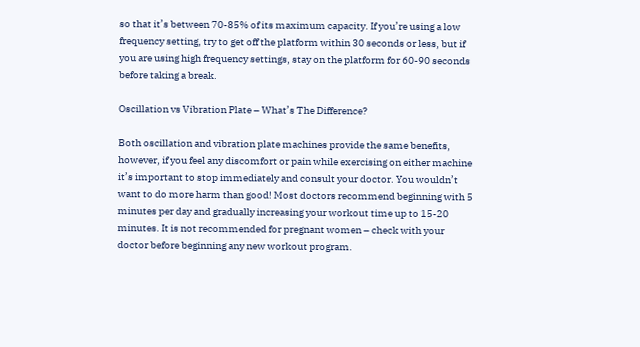so that it’s between 70-85% of its maximum capacity. If you’re using a low frequency setting, try to get off the platform within 30 seconds or less, but if you are using high frequency settings, stay on the platform for 60-90 seconds before taking a break.

Oscillation vs Vibration Plate – What’s The Difference?

Both oscillation and vibration plate machines provide the same benefits, however, if you feel any discomfort or pain while exercising on either machine it’s important to stop immediately and consult your doctor. You wouldn’t want to do more harm than good! Most doctors recommend beginning with 5 minutes per day and gradually increasing your workout time up to 15-20 minutes. It is not recommended for pregnant women – check with your doctor before beginning any new workout program.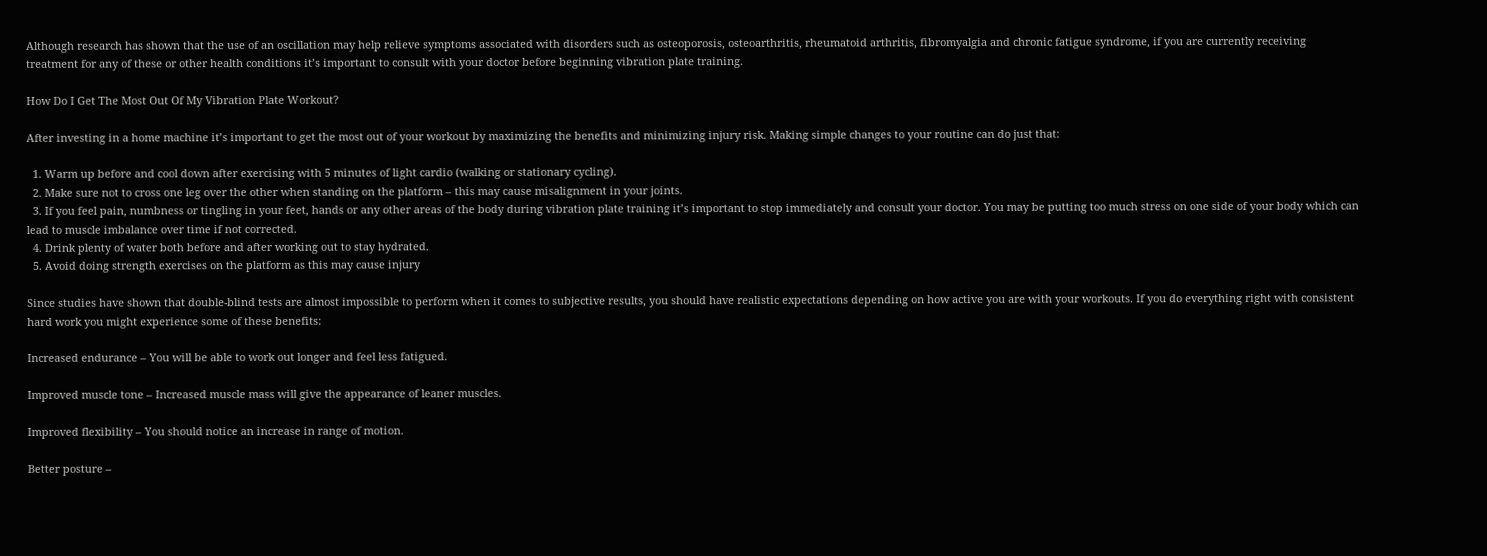Although research has shown that the use of an oscillation may help relieve symptoms associated with disorders such as osteoporosis, osteoarthritis, rheumatoid arthritis, fibromyalgia and chronic fatigue syndrome, if you are currently receiving treatment for any of these or other health conditions it’s important to consult with your doctor before beginning vibration plate training.

How Do I Get The Most Out Of My Vibration Plate Workout?

After investing in a home machine it’s important to get the most out of your workout by maximizing the benefits and minimizing injury risk. Making simple changes to your routine can do just that:

  1. Warm up before and cool down after exercising with 5 minutes of light cardio (walking or stationary cycling).
  2. Make sure not to cross one leg over the other when standing on the platform – this may cause misalignment in your joints.
  3. If you feel pain, numbness or tingling in your feet, hands or any other areas of the body during vibration plate training it’s important to stop immediately and consult your doctor. You may be putting too much stress on one side of your body which can lead to muscle imbalance over time if not corrected.
  4. Drink plenty of water both before and after working out to stay hydrated.
  5. Avoid doing strength exercises on the platform as this may cause injury

Since studies have shown that double-blind tests are almost impossible to perform when it comes to subjective results, you should have realistic expectations depending on how active you are with your workouts. If you do everything right with consistent hard work you might experience some of these benefits:

Increased endurance – You will be able to work out longer and feel less fatigued.

Improved muscle tone – Increased muscle mass will give the appearance of leaner muscles.

Improved flexibility – You should notice an increase in range of motion.

Better posture –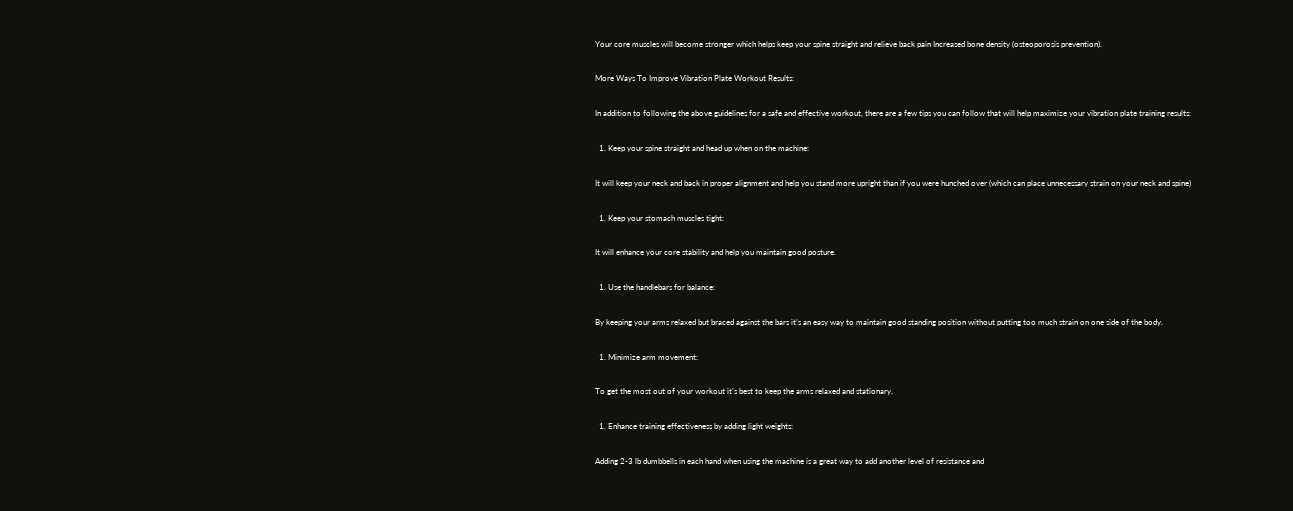Your core muscles will become stronger which helps keep your spine straight and relieve back pain Increased bone density (osteoporosis prevention).

More Ways To Improve Vibration Plate Workout Results:

In addition to following the above guidelines for a safe and effective workout, there are a few tips you can follow that will help maximize your vibration plate training results:

  1. Keep your spine straight and head up when on the machine:

It will keep your neck and back in proper alignment and help you stand more upright than if you were hunched over (which can place unnecessary strain on your neck and spine)

  1. Keep your stomach muscles tight:

It will enhance your core stability and help you maintain good posture.

  1. Use the handlebars for balance:

By keeping your arms relaxed but braced against the bars it’s an easy way to maintain good standing position without putting too much strain on one side of the body.

  1. Minimize arm movement:

To get the most out of your workout it’s best to keep the arms relaxed and stationary.

  1. Enhance training effectiveness by adding light weights:

Adding 2-3 lb dumbbells in each hand when using the machine is a great way to add another level of resistance and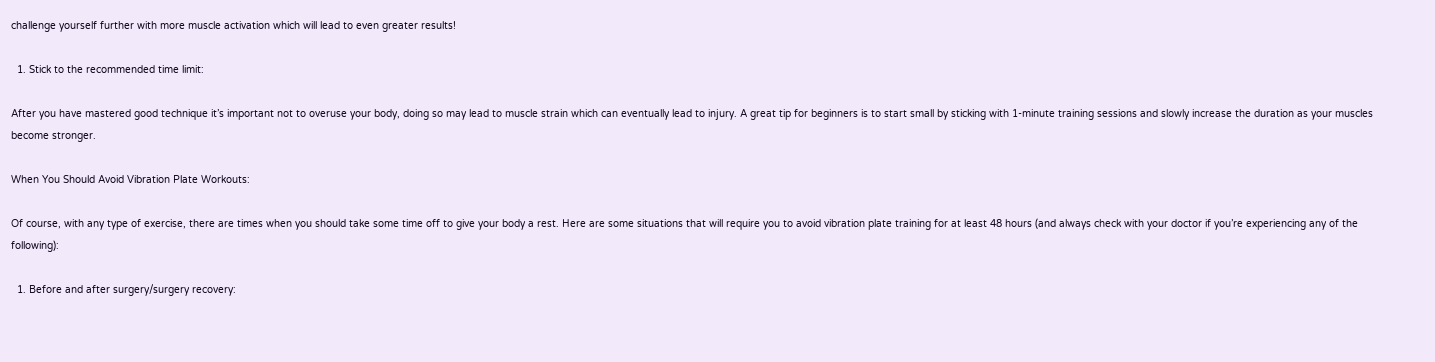challenge yourself further with more muscle activation which will lead to even greater results!

  1. Stick to the recommended time limit:

After you have mastered good technique it’s important not to overuse your body, doing so may lead to muscle strain which can eventually lead to injury. A great tip for beginners is to start small by sticking with 1-minute training sessions and slowly increase the duration as your muscles become stronger.

When You Should Avoid Vibration Plate Workouts:

Of course, with any type of exercise, there are times when you should take some time off to give your body a rest. Here are some situations that will require you to avoid vibration plate training for at least 48 hours (and always check with your doctor if you’re experiencing any of the following):

  1. Before and after surgery/surgery recovery: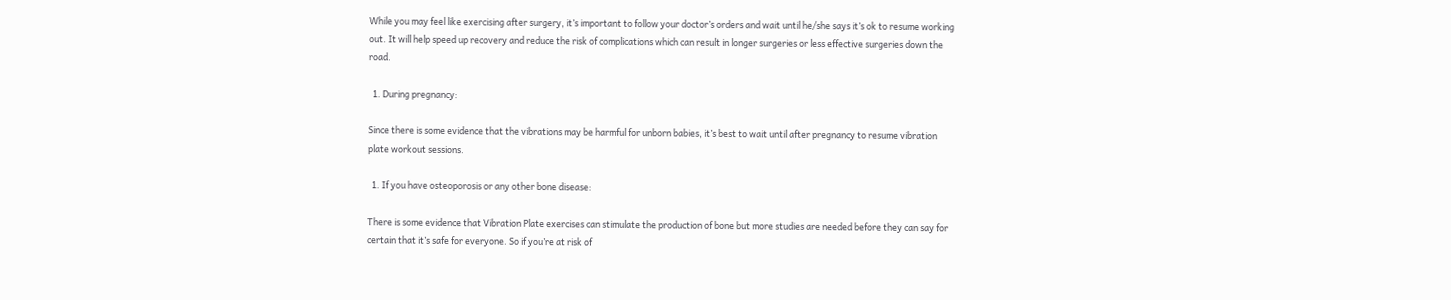While you may feel like exercising after surgery, it’s important to follow your doctor’s orders and wait until he/she says it’s ok to resume working out. It will help speed up recovery and reduce the risk of complications which can result in longer surgeries or less effective surgeries down the road.

  1. During pregnancy:

Since there is some evidence that the vibrations may be harmful for unborn babies, it’s best to wait until after pregnancy to resume vibration plate workout sessions.

  1. If you have osteoporosis or any other bone disease:

There is some evidence that Vibration Plate exercises can stimulate the production of bone but more studies are needed before they can say for certain that it’s safe for everyone. So if you’re at risk of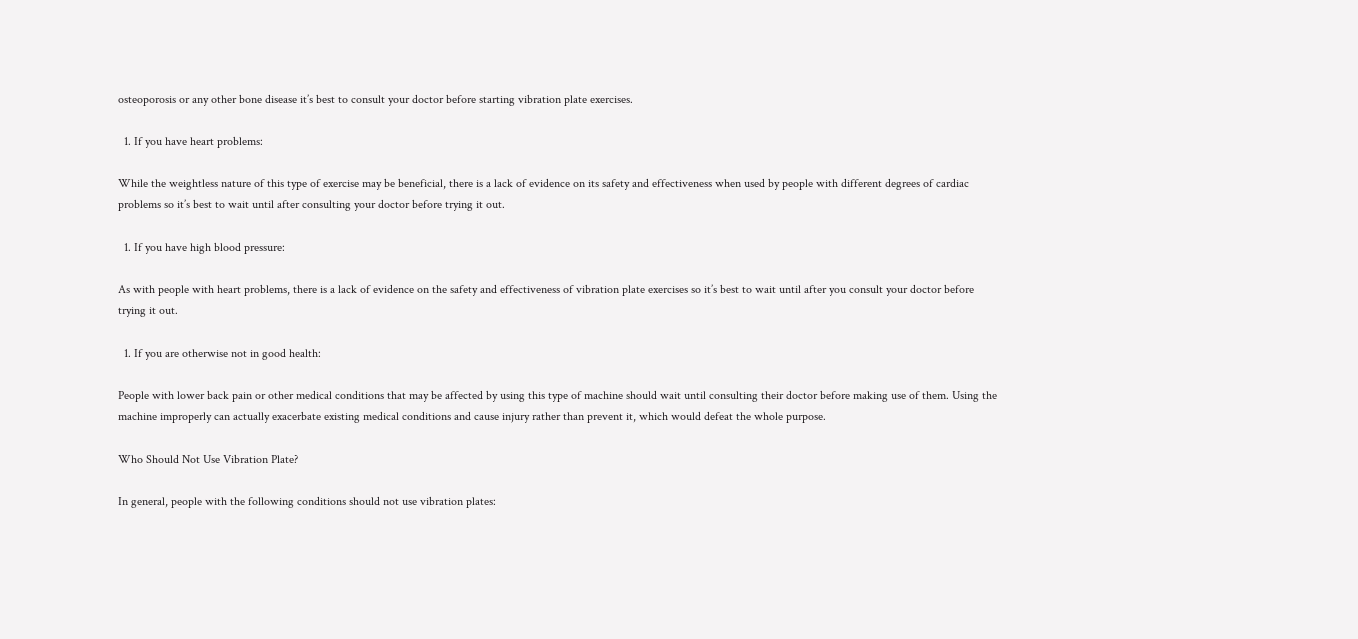osteoporosis or any other bone disease it’s best to consult your doctor before starting vibration plate exercises.

  1. If you have heart problems:

While the weightless nature of this type of exercise may be beneficial, there is a lack of evidence on its safety and effectiveness when used by people with different degrees of cardiac problems so it’s best to wait until after consulting your doctor before trying it out.

  1. If you have high blood pressure:

As with people with heart problems, there is a lack of evidence on the safety and effectiveness of vibration plate exercises so it’s best to wait until after you consult your doctor before trying it out.

  1. If you are otherwise not in good health:

People with lower back pain or other medical conditions that may be affected by using this type of machine should wait until consulting their doctor before making use of them. Using the machine improperly can actually exacerbate existing medical conditions and cause injury rather than prevent it, which would defeat the whole purpose.

Who Should Not Use Vibration Plate?

In general, people with the following conditions should not use vibration plates: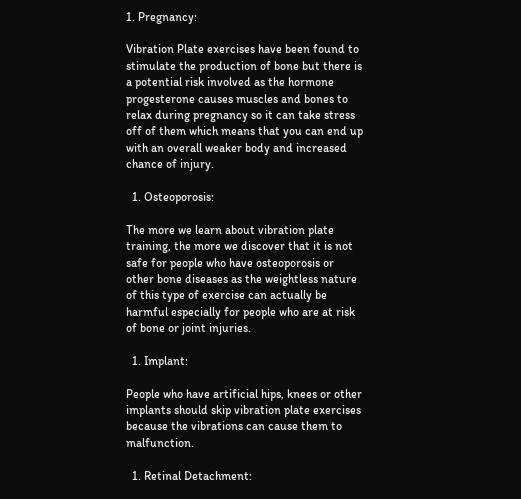1. Pregnancy:

Vibration Plate exercises have been found to stimulate the production of bone but there is a potential risk involved as the hormone progesterone causes muscles and bones to relax during pregnancy so it can take stress off of them which means that you can end up with an overall weaker body and increased chance of injury.

  1. Osteoporosis:

The more we learn about vibration plate training, the more we discover that it is not safe for people who have osteoporosis or other bone diseases as the weightless nature of this type of exercise can actually be harmful especially for people who are at risk of bone or joint injuries.

  1. Implant:

People who have artificial hips, knees or other implants should skip vibration plate exercises because the vibrations can cause them to malfunction.

  1. Retinal Detachment: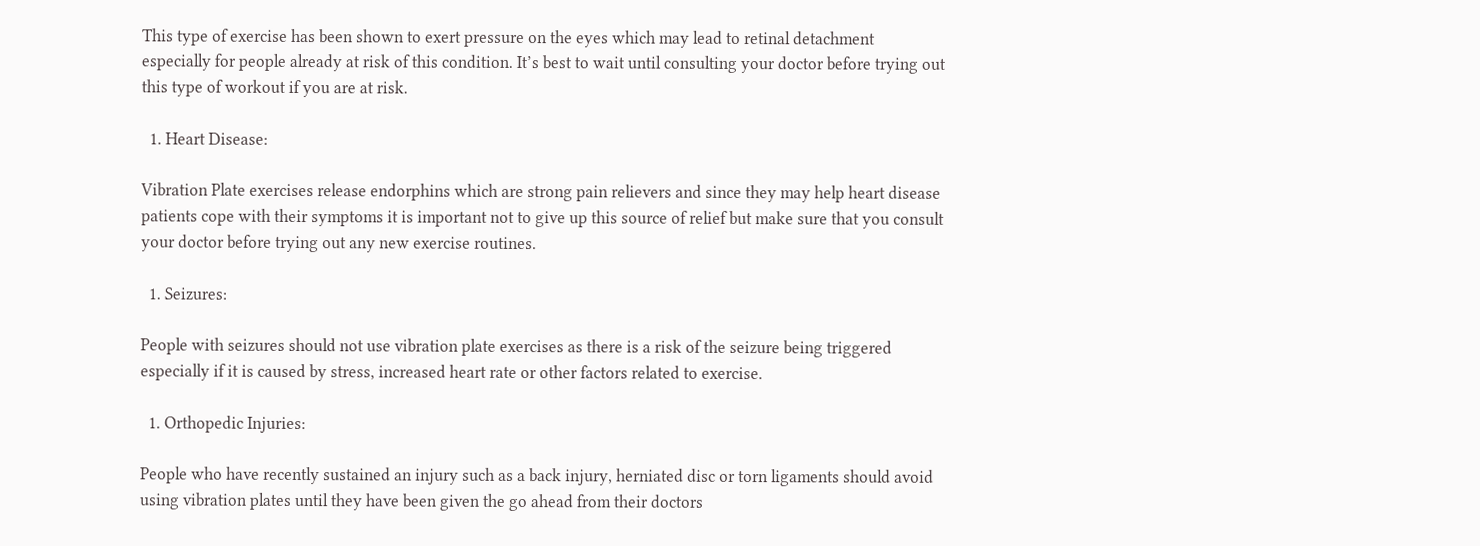This type of exercise has been shown to exert pressure on the eyes which may lead to retinal detachment especially for people already at risk of this condition. It’s best to wait until consulting your doctor before trying out this type of workout if you are at risk.

  1. Heart Disease:

Vibration Plate exercises release endorphins which are strong pain relievers and since they may help heart disease patients cope with their symptoms it is important not to give up this source of relief but make sure that you consult your doctor before trying out any new exercise routines.

  1. Seizures:

People with seizures should not use vibration plate exercises as there is a risk of the seizure being triggered especially if it is caused by stress, increased heart rate or other factors related to exercise.

  1. Orthopedic Injuries:

People who have recently sustained an injury such as a back injury, herniated disc or torn ligaments should avoid using vibration plates until they have been given the go ahead from their doctors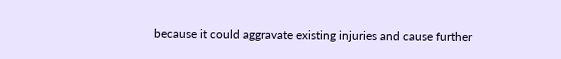because it could aggravate existing injuries and cause further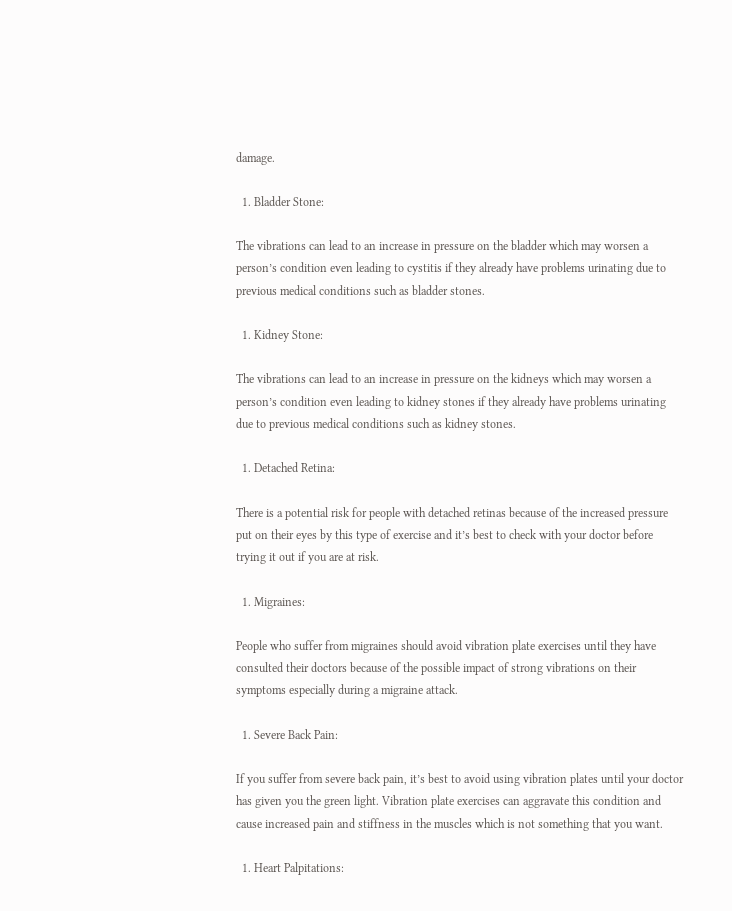damage.

  1. Bladder Stone:

The vibrations can lead to an increase in pressure on the bladder which may worsen a person’s condition even leading to cystitis if they already have problems urinating due to previous medical conditions such as bladder stones.

  1. Kidney Stone:

The vibrations can lead to an increase in pressure on the kidneys which may worsen a person’s condition even leading to kidney stones if they already have problems urinating due to previous medical conditions such as kidney stones.

  1. Detached Retina:

There is a potential risk for people with detached retinas because of the increased pressure put on their eyes by this type of exercise and it’s best to check with your doctor before trying it out if you are at risk.

  1. Migraines:

People who suffer from migraines should avoid vibration plate exercises until they have consulted their doctors because of the possible impact of strong vibrations on their symptoms especially during a migraine attack.

  1. Severe Back Pain:

If you suffer from severe back pain, it’s best to avoid using vibration plates until your doctor has given you the green light. Vibration plate exercises can aggravate this condition and cause increased pain and stiffness in the muscles which is not something that you want.

  1. Heart Palpitations: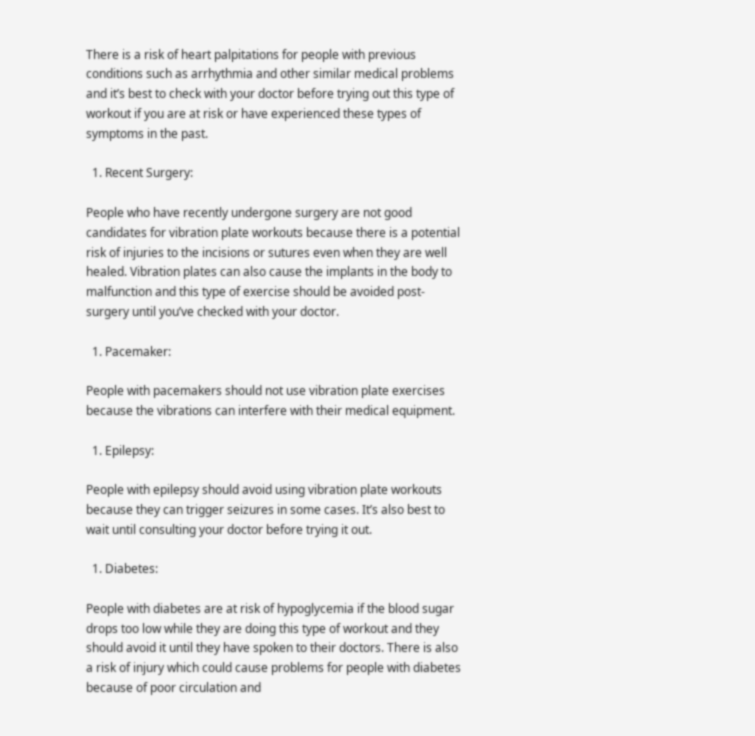There is a risk of heart palpitations for people with previous conditions such as arrhythmia and other similar medical problems and it’s best to check with your doctor before trying out this type of workout if you are at risk or have experienced these types of symptoms in the past.

  1. Recent Surgery:

People who have recently undergone surgery are not good candidates for vibration plate workouts because there is a potential risk of injuries to the incisions or sutures even when they are well healed. Vibration plates can also cause the implants in the body to malfunction and this type of exercise should be avoided post-surgery until you’ve checked with your doctor.

  1. Pacemaker:

People with pacemakers should not use vibration plate exercises because the vibrations can interfere with their medical equipment.

  1. Epilepsy:

People with epilepsy should avoid using vibration plate workouts because they can trigger seizures in some cases. It’s also best to wait until consulting your doctor before trying it out.

  1. Diabetes:

People with diabetes are at risk of hypoglycemia if the blood sugar drops too low while they are doing this type of workout and they should avoid it until they have spoken to their doctors. There is also a risk of injury which could cause problems for people with diabetes because of poor circulation and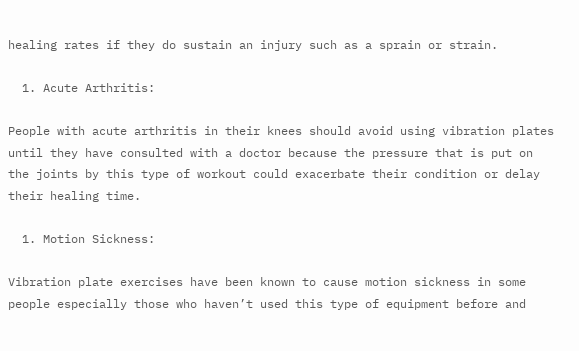healing rates if they do sustain an injury such as a sprain or strain.

  1. Acute Arthritis:

People with acute arthritis in their knees should avoid using vibration plates until they have consulted with a doctor because the pressure that is put on the joints by this type of workout could exacerbate their condition or delay their healing time.

  1. Motion Sickness:

Vibration plate exercises have been known to cause motion sickness in some people especially those who haven’t used this type of equipment before and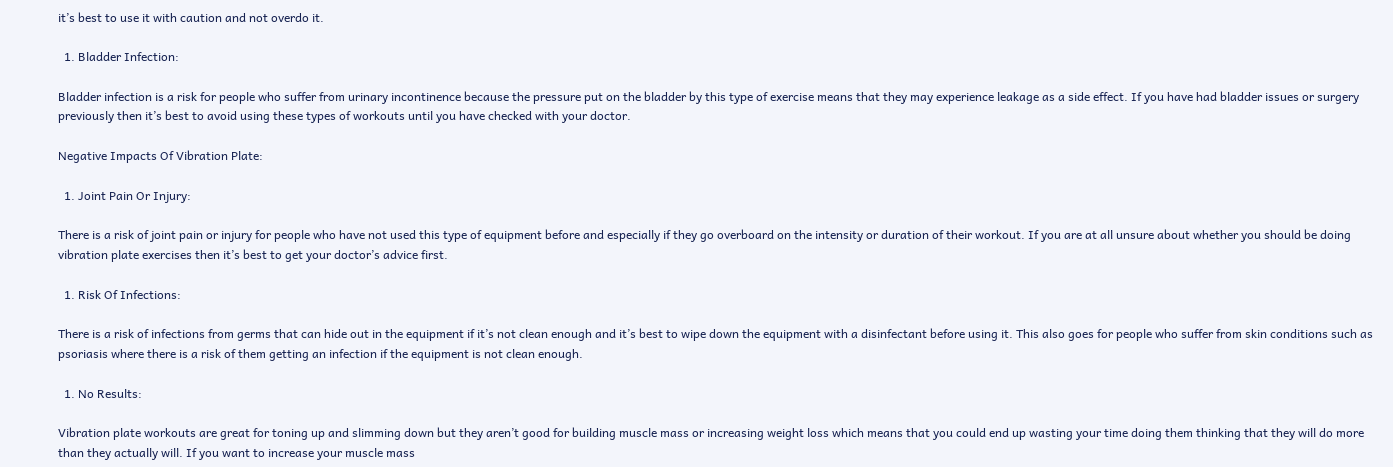it’s best to use it with caution and not overdo it.

  1. Bladder Infection:

Bladder infection is a risk for people who suffer from urinary incontinence because the pressure put on the bladder by this type of exercise means that they may experience leakage as a side effect. If you have had bladder issues or surgery previously then it’s best to avoid using these types of workouts until you have checked with your doctor.

Negative Impacts Of Vibration Plate:

  1. Joint Pain Or Injury:

There is a risk of joint pain or injury for people who have not used this type of equipment before and especially if they go overboard on the intensity or duration of their workout. If you are at all unsure about whether you should be doing vibration plate exercises then it’s best to get your doctor’s advice first.

  1. Risk Of Infections:

There is a risk of infections from germs that can hide out in the equipment if it’s not clean enough and it’s best to wipe down the equipment with a disinfectant before using it. This also goes for people who suffer from skin conditions such as psoriasis where there is a risk of them getting an infection if the equipment is not clean enough.

  1. No Results:

Vibration plate workouts are great for toning up and slimming down but they aren’t good for building muscle mass or increasing weight loss which means that you could end up wasting your time doing them thinking that they will do more than they actually will. If you want to increase your muscle mass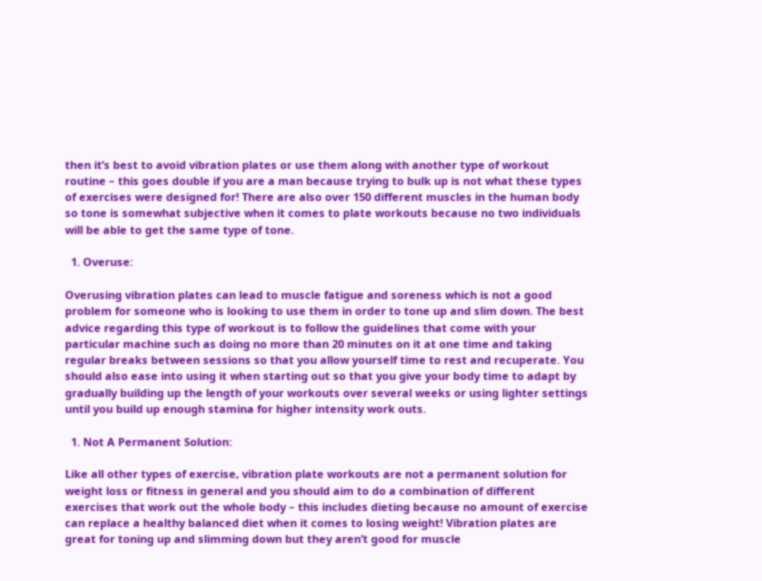then it’s best to avoid vibration plates or use them along with another type of workout routine – this goes double if you are a man because trying to bulk up is not what these types of exercises were designed for! There are also over 150 different muscles in the human body so tone is somewhat subjective when it comes to plate workouts because no two individuals will be able to get the same type of tone.

  1. Overuse:

Overusing vibration plates can lead to muscle fatigue and soreness which is not a good problem for someone who is looking to use them in order to tone up and slim down. The best advice regarding this type of workout is to follow the guidelines that come with your particular machine such as doing no more than 20 minutes on it at one time and taking regular breaks between sessions so that you allow yourself time to rest and recuperate. You should also ease into using it when starting out so that you give your body time to adapt by gradually building up the length of your workouts over several weeks or using lighter settings until you build up enough stamina for higher intensity work outs.

  1. Not A Permanent Solution:

Like all other types of exercise, vibration plate workouts are not a permanent solution for weight loss or fitness in general and you should aim to do a combination of different exercises that work out the whole body – this includes dieting because no amount of exercise can replace a healthy balanced diet when it comes to losing weight! Vibration plates are great for toning up and slimming down but they aren’t good for muscle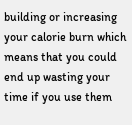building or increasing your calorie burn which means that you could end up wasting your time if you use them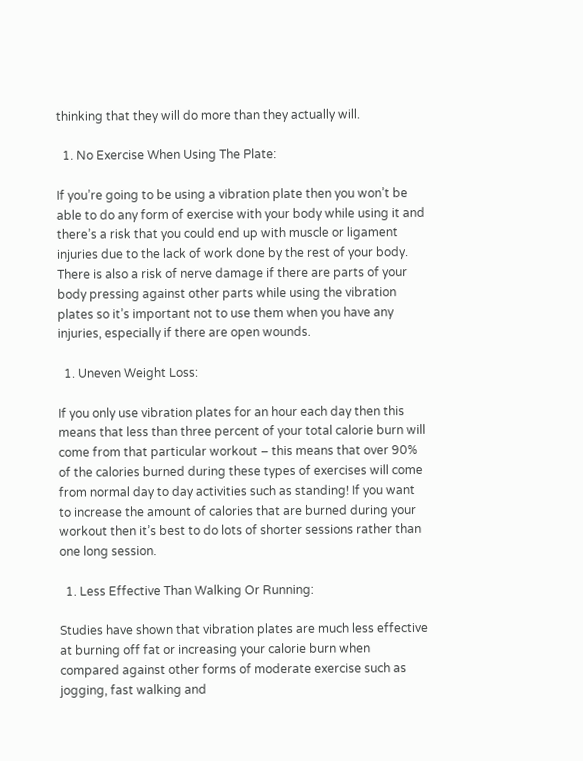thinking that they will do more than they actually will.

  1. No Exercise When Using The Plate:

If you’re going to be using a vibration plate then you won’t be able to do any form of exercise with your body while using it and there’s a risk that you could end up with muscle or ligament injuries due to the lack of work done by the rest of your body. There is also a risk of nerve damage if there are parts of your body pressing against other parts while using the vibration plates so it’s important not to use them when you have any injuries, especially if there are open wounds.

  1. Uneven Weight Loss:

If you only use vibration plates for an hour each day then this means that less than three percent of your total calorie burn will come from that particular workout – this means that over 90% of the calories burned during these types of exercises will come from normal day to day activities such as standing! If you want to increase the amount of calories that are burned during your workout then it’s best to do lots of shorter sessions rather than one long session.

  1. Less Effective Than Walking Or Running:

Studies have shown that vibration plates are much less effective at burning off fat or increasing your calorie burn when compared against other forms of moderate exercise such as jogging, fast walking and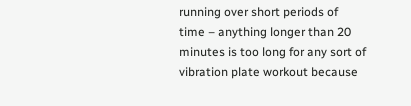running over short periods of time – anything longer than 20 minutes is too long for any sort of vibration plate workout because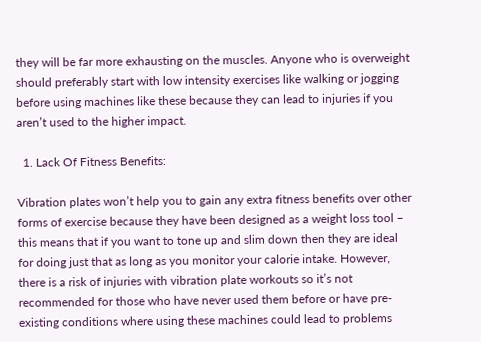they will be far more exhausting on the muscles. Anyone who is overweight should preferably start with low intensity exercises like walking or jogging before using machines like these because they can lead to injuries if you aren’t used to the higher impact.

  1. Lack Of Fitness Benefits:

Vibration plates won’t help you to gain any extra fitness benefits over other forms of exercise because they have been designed as a weight loss tool – this means that if you want to tone up and slim down then they are ideal for doing just that as long as you monitor your calorie intake. However, there is a risk of injuries with vibration plate workouts so it’s not recommended for those who have never used them before or have pre-existing conditions where using these machines could lead to problems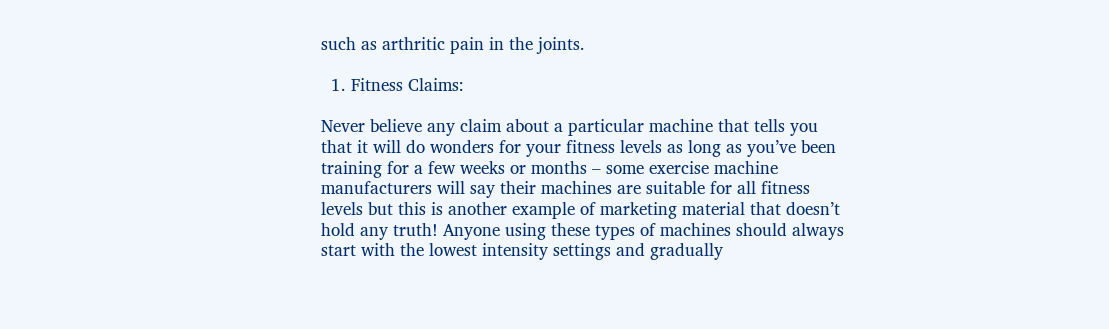such as arthritic pain in the joints.

  1. Fitness Claims:

Never believe any claim about a particular machine that tells you that it will do wonders for your fitness levels as long as you’ve been training for a few weeks or months – some exercise machine manufacturers will say their machines are suitable for all fitness levels but this is another example of marketing material that doesn’t hold any truth! Anyone using these types of machines should always start with the lowest intensity settings and gradually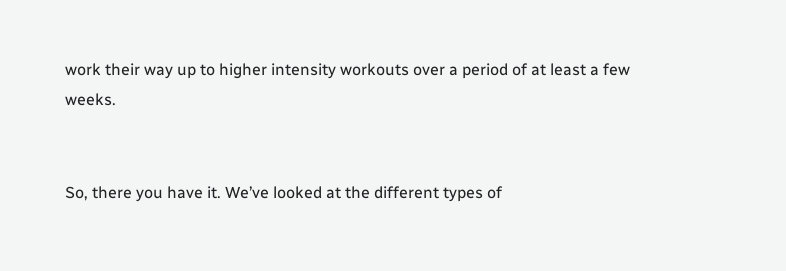work their way up to higher intensity workouts over a period of at least a few weeks.


So, there you have it. We’ve looked at the different types of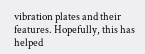vibration plates and their features. Hopefully, this has helped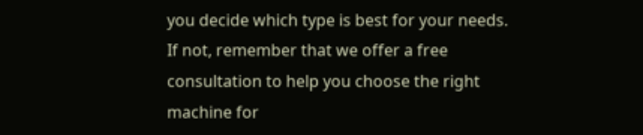you decide which type is best for your needs. If not, remember that we offer a free consultation to help you choose the right machine for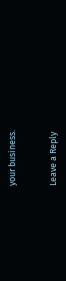your business.


Leave a Reply